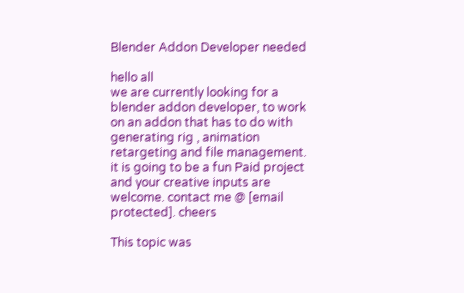Blender Addon Developer needed

hello all
we are currently looking for a blender addon developer, to work on an addon that has to do with generating rig , animation retargeting and file management. it is going to be a fun Paid project and your creative inputs are welcome. contact me @ [email protected]. cheers

This topic was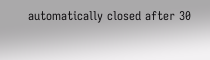automatically closed after 30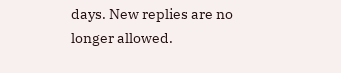days. New replies are no longer allowed.